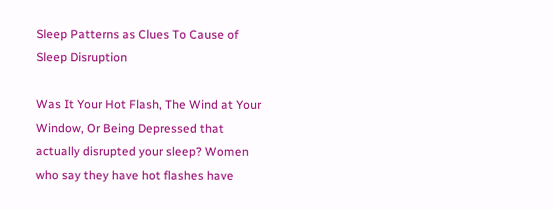Sleep Patterns as Clues To Cause of Sleep Disruption

Was It Your Hot Flash, The Wind at Your Window, Or Being Depressed that actually disrupted your sleep? Women who say they have hot flashes have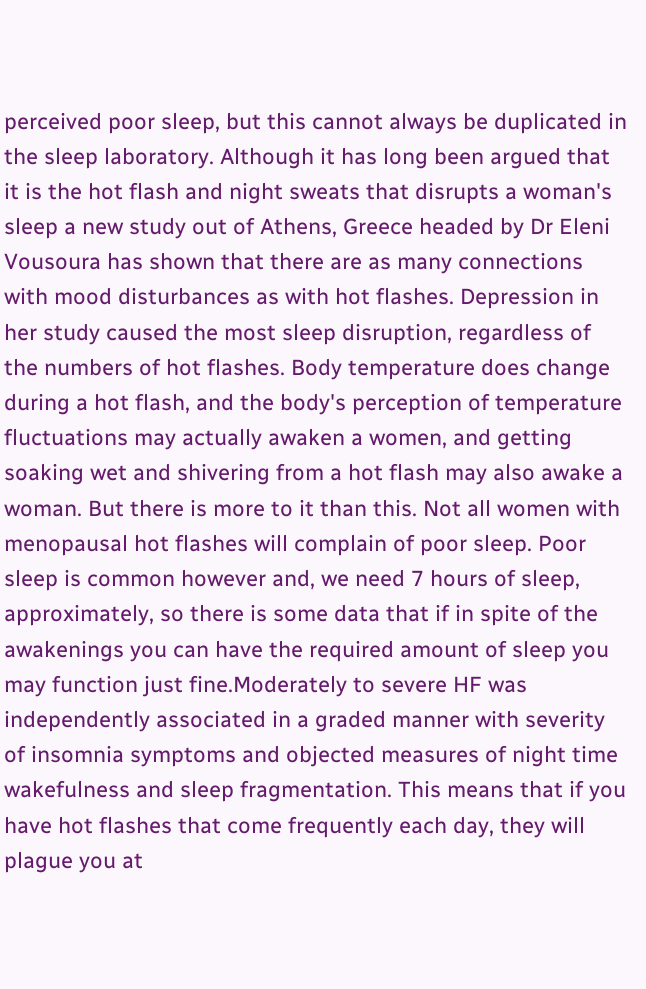perceived poor sleep, but this cannot always be duplicated in the sleep laboratory. Although it has long been argued that it is the hot flash and night sweats that disrupts a woman's sleep a new study out of Athens, Greece headed by Dr Eleni Vousoura has shown that there are as many connections with mood disturbances as with hot flashes. Depression in her study caused the most sleep disruption, regardless of the numbers of hot flashes. Body temperature does change during a hot flash, and the body's perception of temperature fluctuations may actually awaken a women, and getting soaking wet and shivering from a hot flash may also awake a woman. But there is more to it than this. Not all women with menopausal hot flashes will complain of poor sleep. Poor sleep is common however and, we need 7 hours of sleep, approximately, so there is some data that if in spite of the awakenings you can have the required amount of sleep you may function just fine.Moderately to severe HF was independently associated in a graded manner with severity of insomnia symptoms and objected measures of night time wakefulness and sleep fragmentation. This means that if you have hot flashes that come frequently each day, they will plague you at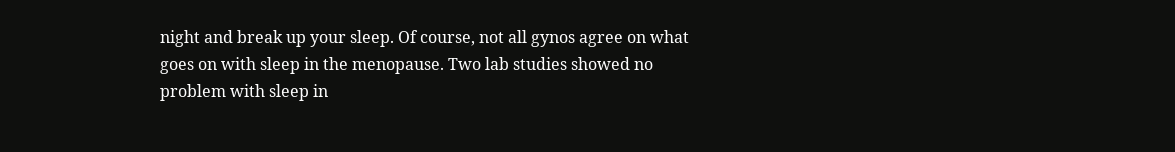night and break up your sleep. Of course, not all gynos agree on what goes on with sleep in the menopause. Two lab studies showed no problem with sleep in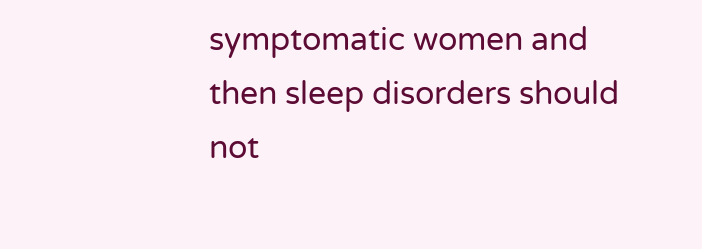symptomatic women and then sleep disorders should not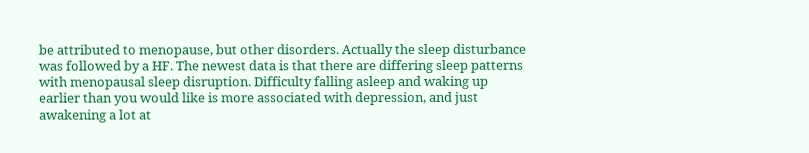be attributed to menopause, but other disorders. Actually the sleep disturbance was followed by a HF. The newest data is that there are differing sleep patterns with menopausal sleep disruption. Difficulty falling asleep and waking up earlier than you would like is more associated with depression, and just awakening a lot at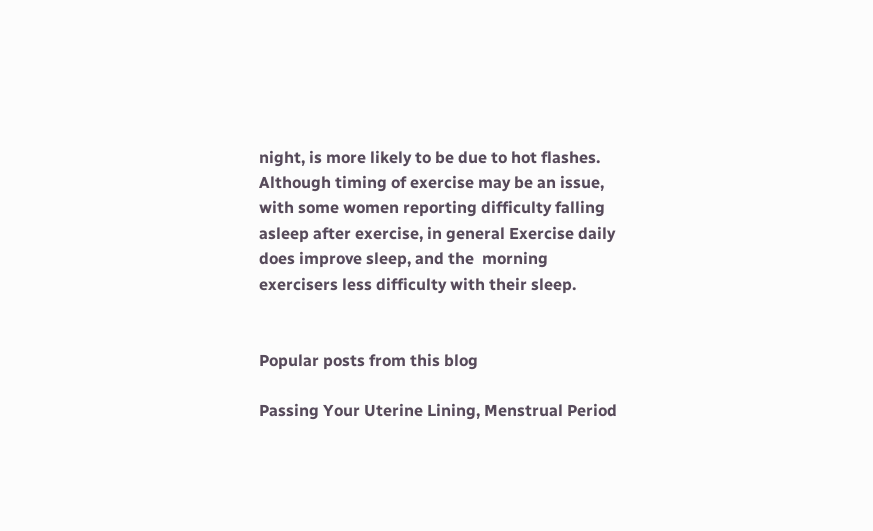night, is more likely to be due to hot flashes. Although timing of exercise may be an issue, with some women reporting difficulty falling asleep after exercise, in general Exercise daily does improve sleep, and the  morning exercisers less difficulty with their sleep.


Popular posts from this blog

Passing Your Uterine Lining, Menstrual Period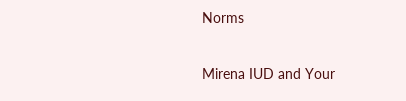Norms

Mirena IUD and Your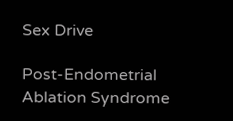Sex Drive

Post-Endometrial Ablation Syndrome